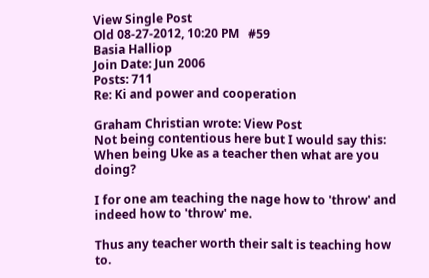View Single Post
Old 08-27-2012, 10:20 PM   #59
Basia Halliop
Join Date: Jun 2006
Posts: 711
Re: Ki and power and cooperation

Graham Christian wrote: View Post
Not being contentious here but I would say this: When being Uke as a teacher then what are you doing?

I for one am teaching the nage how to 'throw' and indeed how to 'throw' me.

Thus any teacher worth their salt is teaching how to.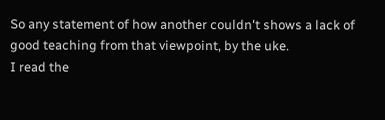So any statement of how another couldn't shows a lack of good teaching from that viewpoint, by the uke.
I read the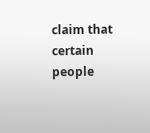claim that certain people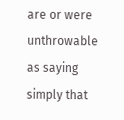are or were unthrowable as saying simply that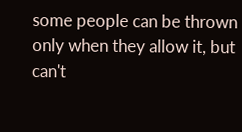some people can be thrown only when they allow it, but can't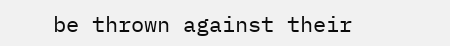be thrown against their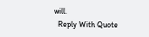will.
  Reply With Quote